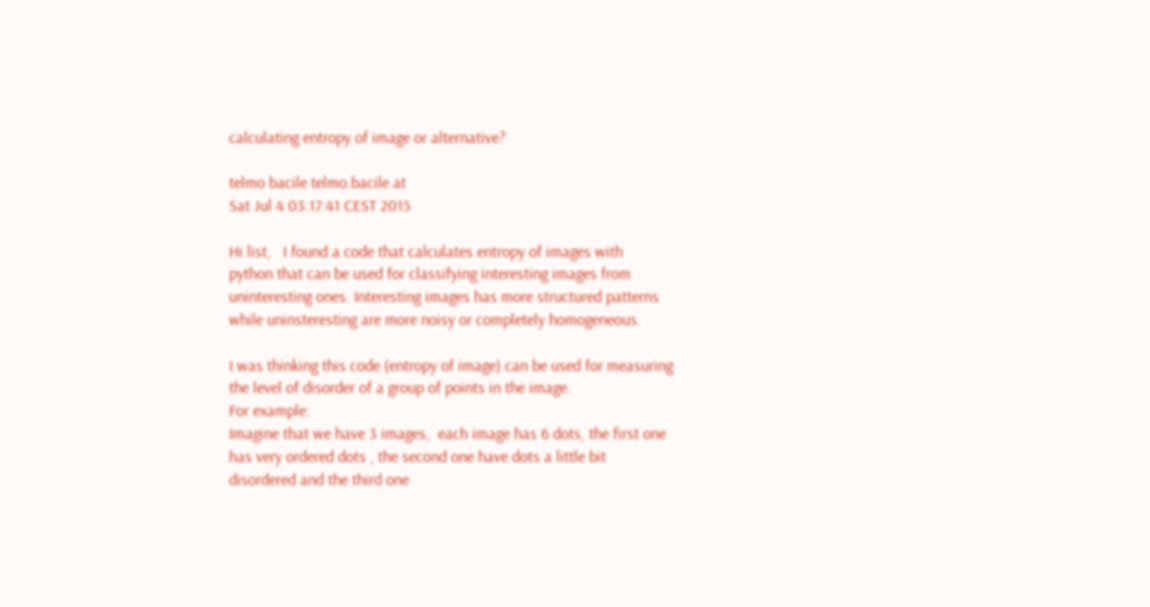calculating entropy of image or alternative?

telmo bacile telmo.bacile at
Sat Jul 4 03:17:41 CEST 2015

Hi list,   I found a code that calculates entropy of images with
python that can be used for classifying interesting images from
uninteresting ones. Interesting images has more structured patterns
while uninsteresting are more noisy or completely homogeneous.

I was thinking this code (entropy of image) can be used for measuring
the level of disorder of a group of points in the image.
For example:
Imagine that we have 3 images,  each image has 6 dots, the first one
has very ordered dots , the second one have dots a little bit
disordered and the third one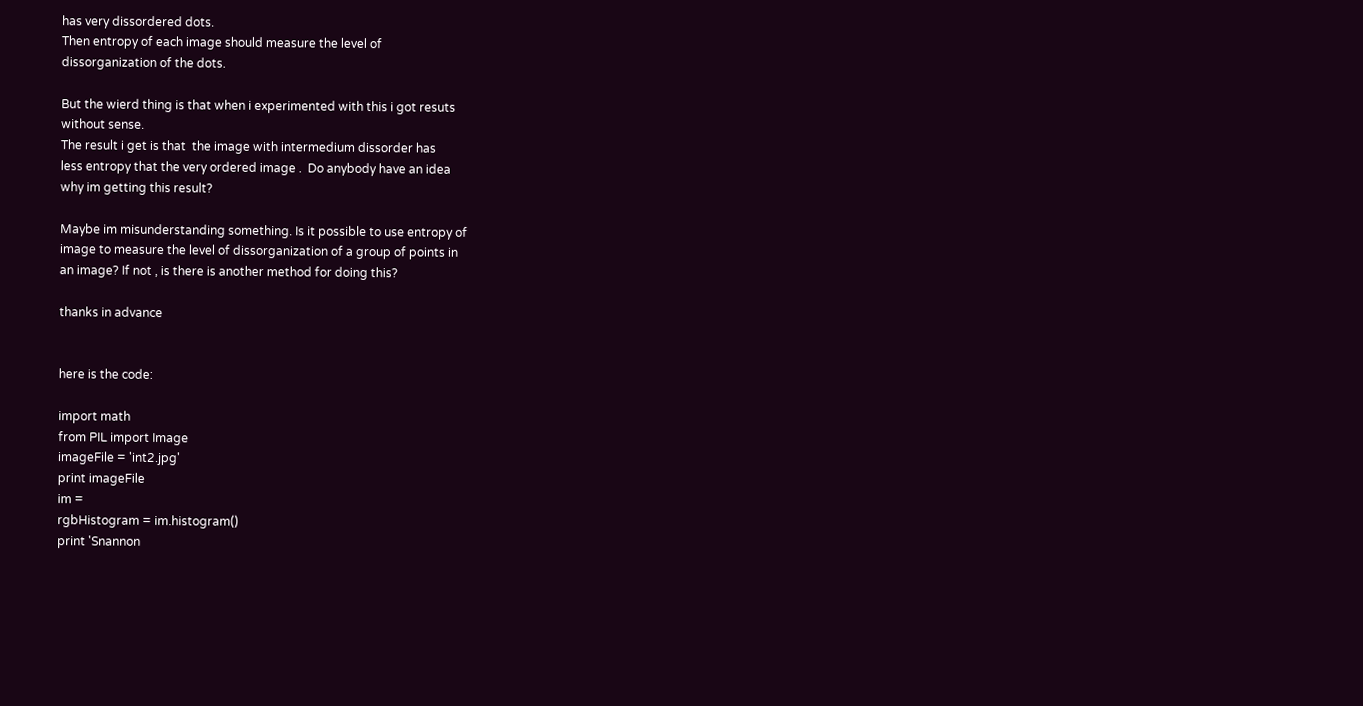has very dissordered dots.
Then entropy of each image should measure the level of
dissorganization of the dots.

But the wierd thing is that when i experimented with this i got resuts
without sense.
The result i get is that  the image with intermedium dissorder has
less entropy that the very ordered image .  Do anybody have an idea
why im getting this result?

Maybe im misunderstanding something. Is it possible to use entropy of
image to measure the level of dissorganization of a group of points in
an image? If not , is there is another method for doing this?

thanks in advance


here is the code:

import math
from PIL import Image
imageFile = 'int2.jpg'
print imageFile
im =
rgbHistogram = im.histogram()
print 'Snannon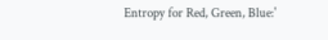Entropy for Red, Green, Blue:'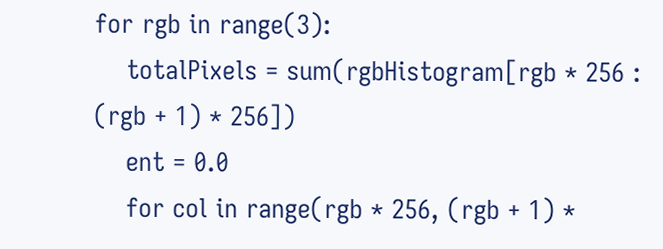for rgb in range(3):
    totalPixels = sum(rgbHistogram[rgb * 256 : (rgb + 1) * 256])
    ent = 0.0
    for col in range(rgb * 256, (rgb + 1) *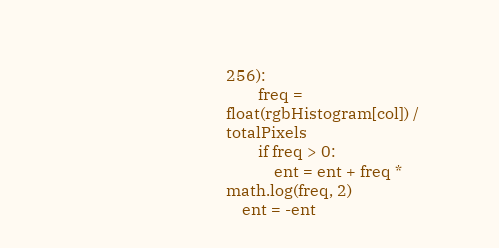256):
        freq = float(rgbHistogram[col]) / totalPixels
        if freq > 0:
            ent = ent + freq * math.log(freq, 2)
    ent = -ent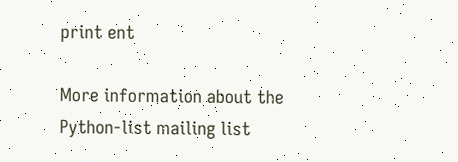print ent

More information about the Python-list mailing list